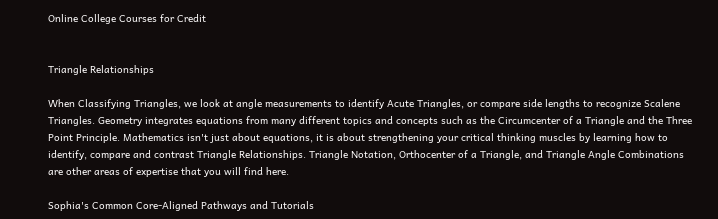Online College Courses for Credit


Triangle Relationships

When Classifying Triangles, we look at angle measurements to identify Acute Triangles, or compare side lengths to recognize Scalene Triangles. Geometry integrates equations from many different topics and concepts such as the Circumcenter of a Triangle and the Three Point Principle. Mathematics isn't just about equations, it is about strengthening your critical thinking muscles by learning how to identify, compare and contrast Triangle Relationships. Triangle Notation, Orthocenter of a Triangle, and Triangle Angle Combinations are other areas of expertise that you will find here.

Sophia's Common Core-Aligned Pathways and Tutorials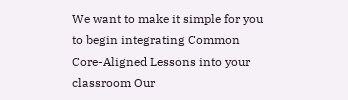We want to make it simple for you to begin integrating Common Core-Aligned Lessons into your classroom Our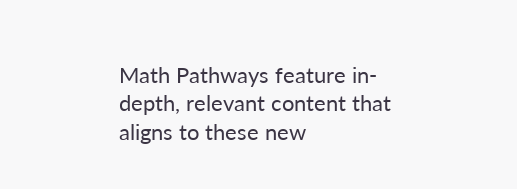Math Pathways feature in-depth, relevant content that aligns to these new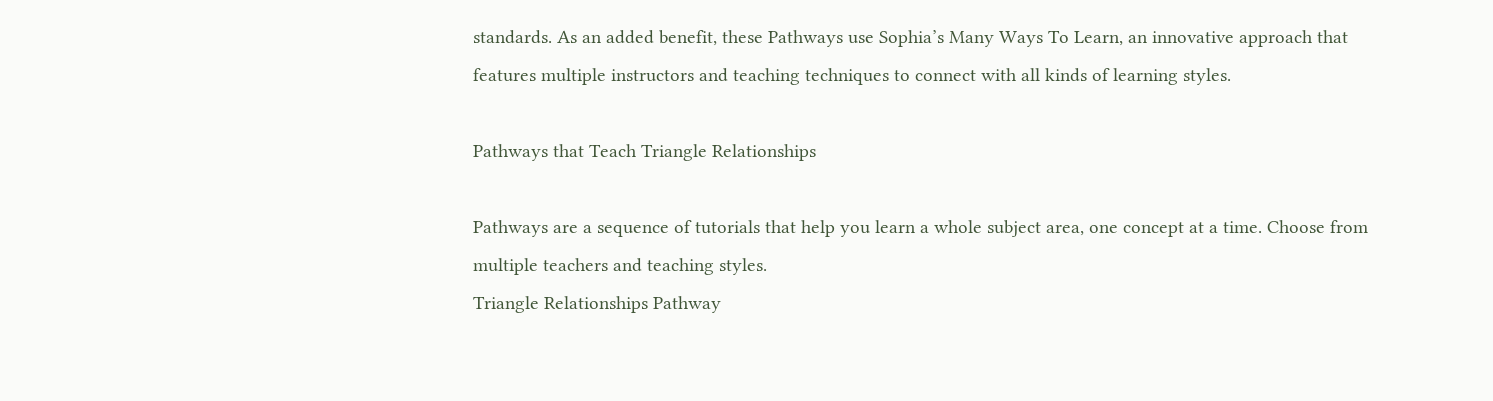standards. As an added benefit, these Pathways use Sophia’s Many Ways To Learn, an innovative approach that features multiple instructors and teaching techniques to connect with all kinds of learning styles.

Pathways that Teach Triangle Relationships

Pathways are a sequence of tutorials that help you learn a whole subject area, one concept at a time. Choose from multiple teachers and teaching styles.
Triangle Relationships Pathway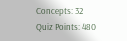Concepts: 32
Quiz Points: 480